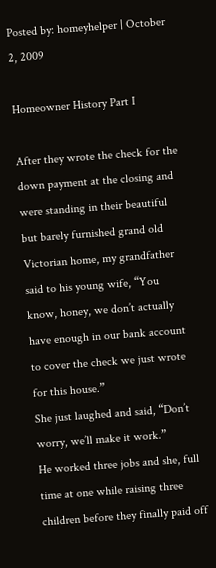Posted by: homeyhelper | October 2, 2009

Homeowner History Part I

After they wrote the check for the down payment at the closing and were standing in their beautiful but barely furnished grand old Victorian home, my grandfather said to his young wife, “You know, honey, we don’t actually have enough in our bank account to cover the check we just wrote for this house.”
She just laughed and said, “Don’t worry, we’ll make it work.”
He worked three jobs and she, full time at one while raising three children before they finally paid off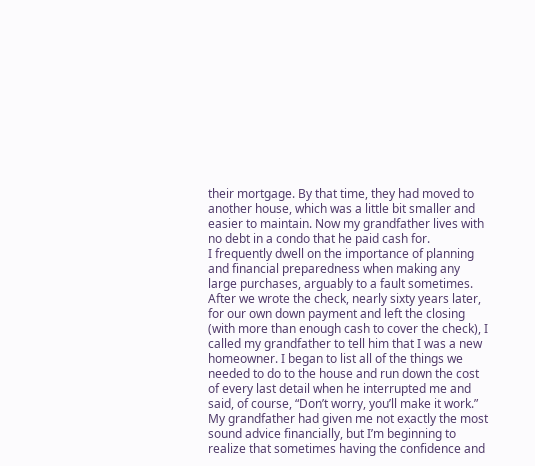their mortgage. By that time, they had moved to another house, which was a little bit smaller and easier to maintain. Now my grandfather lives with no debt in a condo that he paid cash for.
I frequently dwell on the importance of planning and financial preparedness when making any large purchases, arguably to a fault sometimes. After we wrote the check, nearly sixty years later, for our own down payment and left the closing (with more than enough cash to cover the check), I called my grandfather to tell him that I was a new homeowner. I began to list all of the things we needed to do to the house and run down the cost of every last detail when he interrupted me and said, of course, “Don’t worry, you’ll make it work.”
My grandfather had given me not exactly the most sound advice financially, but I’m beginning to realize that sometimes having the confidence and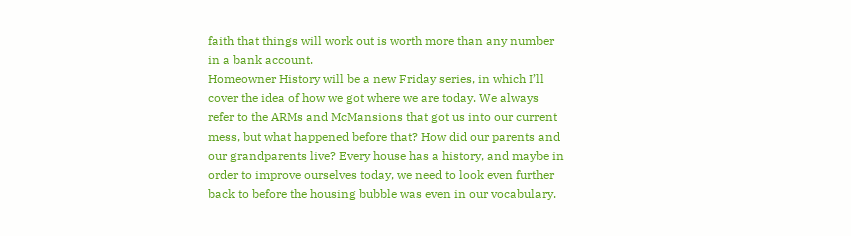faith that things will work out is worth more than any number in a bank account.
Homeowner History will be a new Friday series, in which I’ll cover the idea of how we got where we are today. We always refer to the ARMs and McMansions that got us into our current mess, but what happened before that? How did our parents and our grandparents live? Every house has a history, and maybe in order to improve ourselves today, we need to look even further back to before the housing bubble was even in our vocabulary.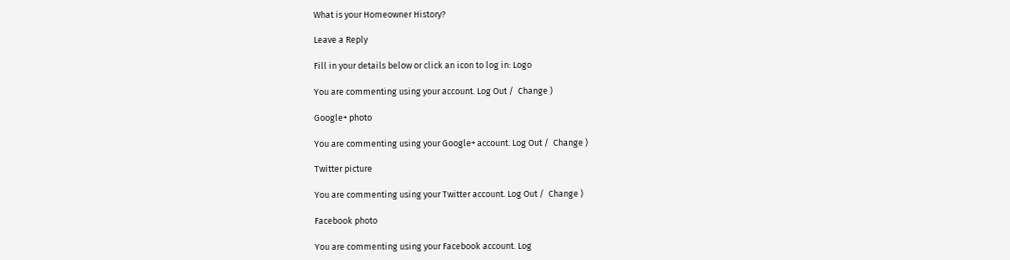What is your Homeowner History?

Leave a Reply

Fill in your details below or click an icon to log in: Logo

You are commenting using your account. Log Out /  Change )

Google+ photo

You are commenting using your Google+ account. Log Out /  Change )

Twitter picture

You are commenting using your Twitter account. Log Out /  Change )

Facebook photo

You are commenting using your Facebook account. Log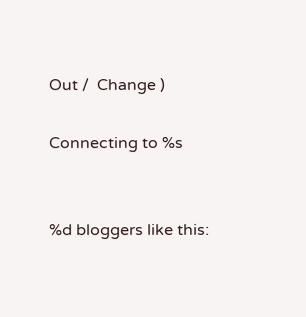Out /  Change )

Connecting to %s


%d bloggers like this: